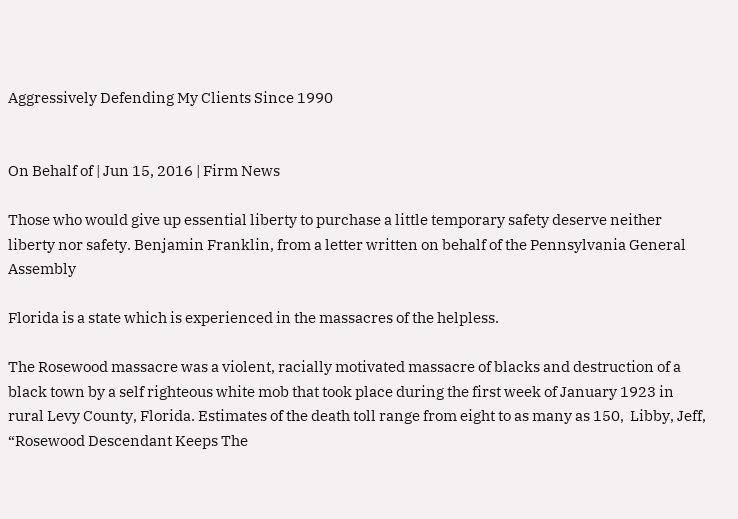Aggressively Defending My Clients Since 1990


On Behalf of | Jun 15, 2016 | Firm News

Those who would give up essential liberty to purchase a little temporary safety deserve neither liberty nor safety. Benjamin Franklin, from a letter written on behalf of the Pennsylvania General Assembly

Florida is a state which is experienced in the massacres of the helpless.

The Rosewood massacre was a violent, racially motivated massacre of blacks and destruction of a black town by a self righteous white mob that took place during the first week of January 1923 in rural Levy County, Florida. Estimates of the death toll range from eight to as many as 150,  Libby, Jeff, “Rosewood Descendant Keeps The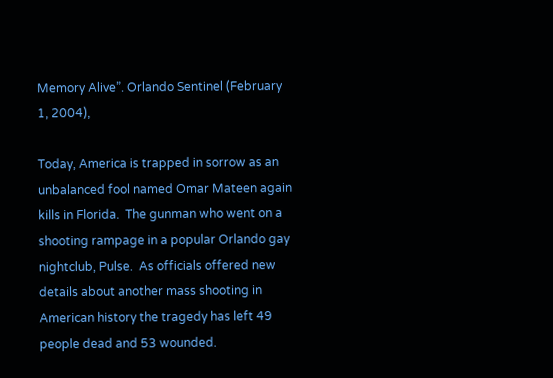Memory Alive”. Orlando Sentinel (February 1, 2004),

Today, America is trapped in sorrow as an unbalanced fool named Omar Mateen again kills in Florida.  The gunman who went on a shooting rampage in a popular Orlando gay nightclub, Pulse.  As officials offered new details about another mass shooting in American history the tragedy has left 49 people dead and 53 wounded.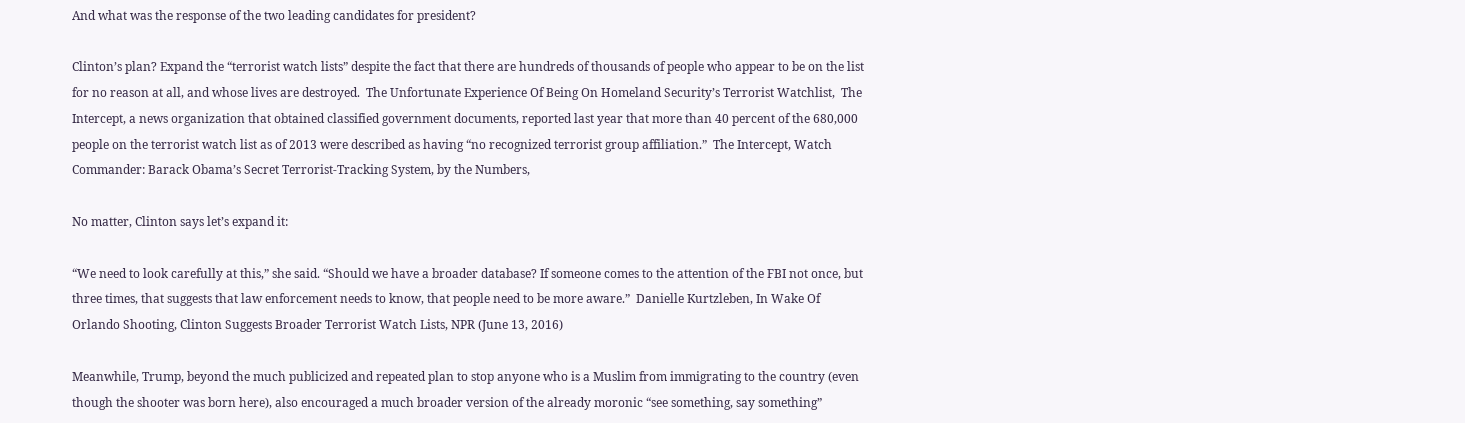And what was the response of the two leading candidates for president?

Clinton’s plan? Expand the “terrorist watch lists” despite the fact that there are hundreds of thousands of people who appear to be on the list for no reason at all, and whose lives are destroyed.  The Unfortunate Experience Of Being On Homeland Security’s Terrorist Watchlist,  The Intercept, a news organization that obtained classified government documents, reported last year that more than 40 percent of the 680,000 people on the terrorist watch list as of 2013 were described as having “no recognized terrorist group affiliation.”  The Intercept, Watch Commander: Barack Obama’s Secret Terrorist-Tracking System, by the Numbers,

No matter, Clinton says let’s expand it:

“We need to look carefully at this,” she said. “Should we have a broader database? If someone comes to the attention of the FBI not once, but three times, that suggests that law enforcement needs to know, that people need to be more aware.”  Danielle Kurtzleben, In Wake Of Orlando Shooting, Clinton Suggests Broader Terrorist Watch Lists, NPR (June 13, 2016)

Meanwhile, Trump, beyond the much publicized and repeated plan to stop anyone who is a Muslim from immigrating to the country (even though the shooter was born here), also encouraged a much broader version of the already moronic “see something, say something”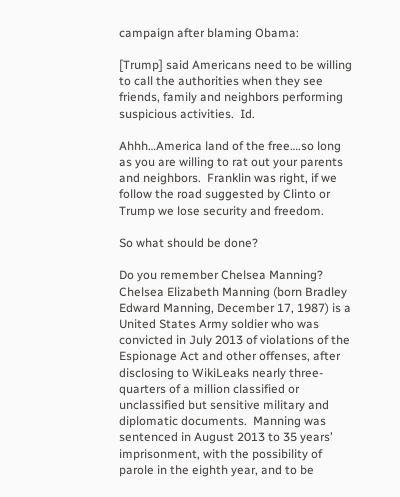campaign after blaming Obama:

[Trump] said Americans need to be willing to call the authorities when they see friends, family and neighbors performing suspicious activities.  Id.

Ahhh…America land of the free….so long as you are willing to rat out your parents and neighbors.  Franklin was right, if we follow the road suggested by Clinto or Trump we lose security and freedom.

So what should be done?

Do you remember Chelsea Manning?  Chelsea Elizabeth Manning (born Bradley Edward Manning, December 17, 1987) is a United States Army soldier who was convicted in July 2013 of violations of the Espionage Act and other offenses, after disclosing to WikiLeaks nearly three-quarters of a million classified or unclassified but sensitive military and diplomatic documents.  Manning was sentenced in August 2013 to 35 years’ imprisonment, with the possibility of parole in the eighth year, and to be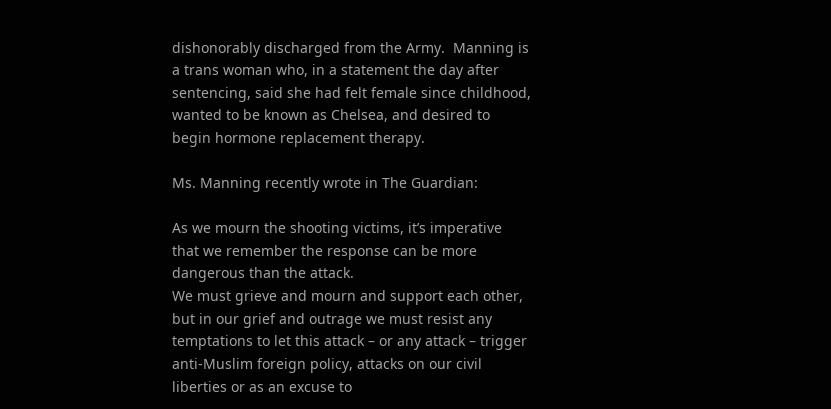dishonorably discharged from the Army.  Manning is a trans woman who, in a statement the day after sentencing, said she had felt female since childhood, wanted to be known as Chelsea, and desired to begin hormone replacement therapy.

Ms. Manning recently wrote in The Guardian:

As we mourn the shooting victims, it’s imperative that we remember the response can be more dangerous than the attack.
We must grieve and mourn and support each other, but in our grief and outrage we must resist any temptations to let this attack – or any attack – trigger anti-Muslim foreign policy, attacks on our civil liberties or as an excuse to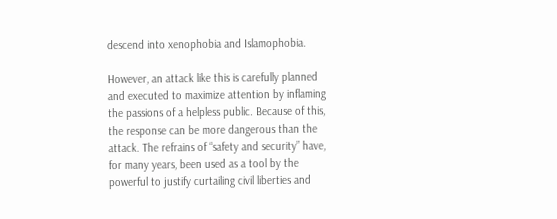descend into xenophobia and Islamophobia.

However, an attack like this is carefully planned and executed to maximize attention by inflaming the passions of a helpless public. Because of this, the response can be more dangerous than the attack. The refrains of “safety and security” have, for many years, been used as a tool by the powerful to justify curtailing civil liberties and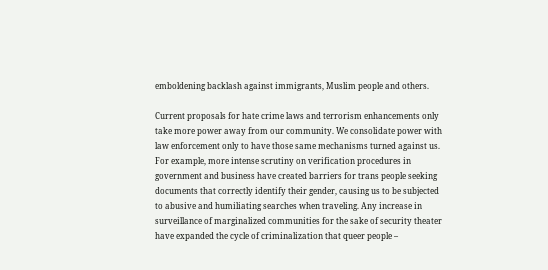emboldening backlash against immigrants, Muslim people and others.

Current proposals for hate crime laws and terrorism enhancements only take more power away from our community. We consolidate power with law enforcement only to have those same mechanisms turned against us. For example, more intense scrutiny on verification procedures in government and business have created barriers for trans people seeking documents that correctly identify their gender, causing us to be subjected to abusive and humiliating searches when traveling. Any increase in surveillance of marginalized communities for the sake of security theater have expanded the cycle of criminalization that queer people –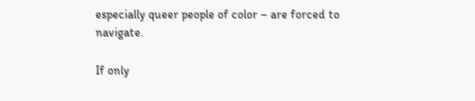especially queer people of color – are forced to navigate.

If only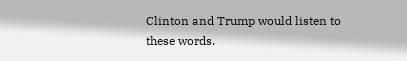Clinton and Trump would listen to these words.